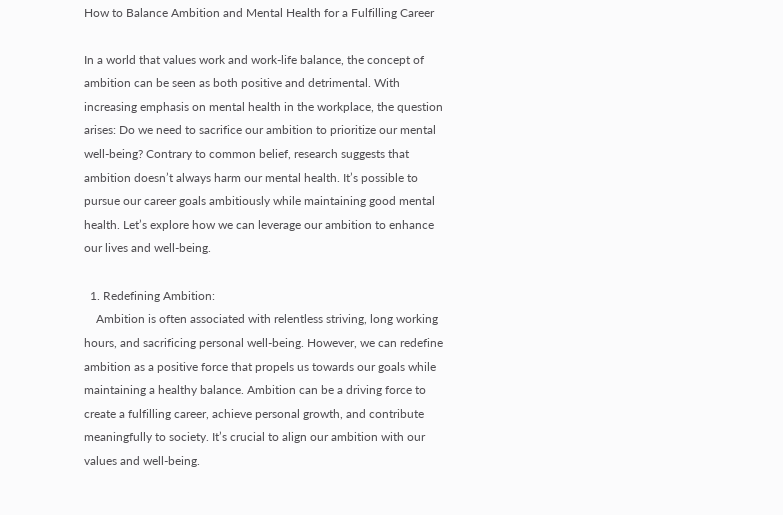How to Balance Ambition and Mental Health for a Fulfilling Career

In a world that values work and work-life balance, the concept of ambition can be seen as both positive and detrimental. With increasing emphasis on mental health in the workplace, the question arises: Do we need to sacrifice our ambition to prioritize our mental well-being? Contrary to common belief, research suggests that ambition doesn’t always harm our mental health. It’s possible to pursue our career goals ambitiously while maintaining good mental health. Let’s explore how we can leverage our ambition to enhance our lives and well-being.

  1. Redefining Ambition:
    Ambition is often associated with relentless striving, long working hours, and sacrificing personal well-being. However, we can redefine ambition as a positive force that propels us towards our goals while maintaining a healthy balance. Ambition can be a driving force to create a fulfilling career, achieve personal growth, and contribute meaningfully to society. It’s crucial to align our ambition with our values and well-being.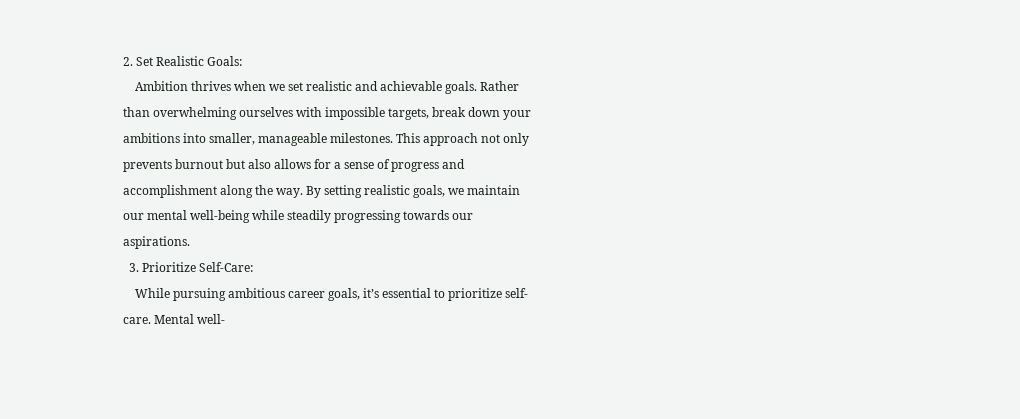2. Set Realistic Goals:
    Ambition thrives when we set realistic and achievable goals. Rather than overwhelming ourselves with impossible targets, break down your ambitions into smaller, manageable milestones. This approach not only prevents burnout but also allows for a sense of progress and accomplishment along the way. By setting realistic goals, we maintain our mental well-being while steadily progressing towards our aspirations.
  3. Prioritize Self-Care:
    While pursuing ambitious career goals, it’s essential to prioritize self-care. Mental well-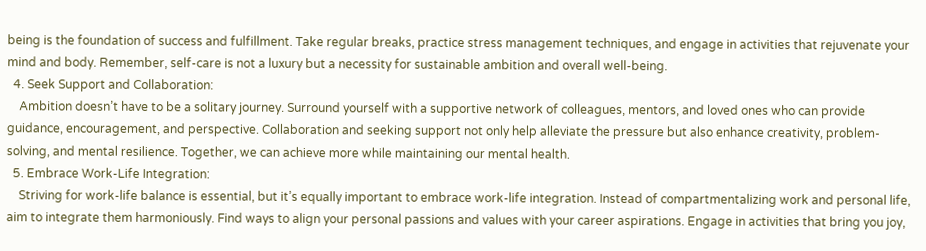being is the foundation of success and fulfillment. Take regular breaks, practice stress management techniques, and engage in activities that rejuvenate your mind and body. Remember, self-care is not a luxury but a necessity for sustainable ambition and overall well-being.
  4. Seek Support and Collaboration:
    Ambition doesn’t have to be a solitary journey. Surround yourself with a supportive network of colleagues, mentors, and loved ones who can provide guidance, encouragement, and perspective. Collaboration and seeking support not only help alleviate the pressure but also enhance creativity, problem-solving, and mental resilience. Together, we can achieve more while maintaining our mental health.
  5. Embrace Work-Life Integration:
    Striving for work-life balance is essential, but it’s equally important to embrace work-life integration. Instead of compartmentalizing work and personal life, aim to integrate them harmoniously. Find ways to align your personal passions and values with your career aspirations. Engage in activities that bring you joy,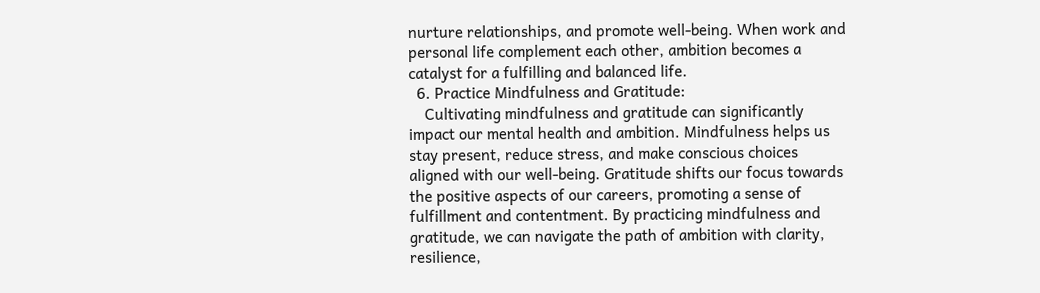nurture relationships, and promote well-being. When work and personal life complement each other, ambition becomes a catalyst for a fulfilling and balanced life.
  6. Practice Mindfulness and Gratitude:
    Cultivating mindfulness and gratitude can significantly impact our mental health and ambition. Mindfulness helps us stay present, reduce stress, and make conscious choices aligned with our well-being. Gratitude shifts our focus towards the positive aspects of our careers, promoting a sense of fulfillment and contentment. By practicing mindfulness and gratitude, we can navigate the path of ambition with clarity, resilience,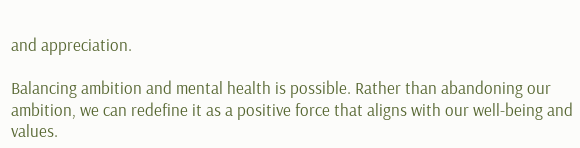and appreciation.

Balancing ambition and mental health is possible. Rather than abandoning our ambition, we can redefine it as a positive force that aligns with our well-being and values.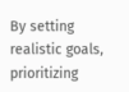By setting realistic goals, prioritizing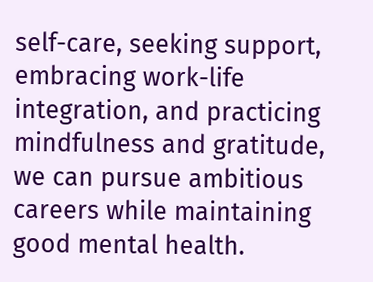self-care, seeking support, embracing work-life integration, and practicing mindfulness and gratitude, we can pursue ambitious careers while maintaining good mental health.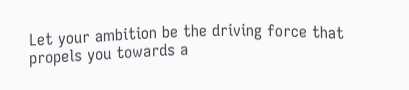Let your ambition be the driving force that propels you towards a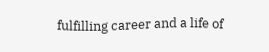fulfilling career and a life of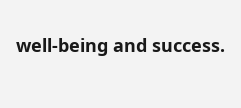well-being and success.